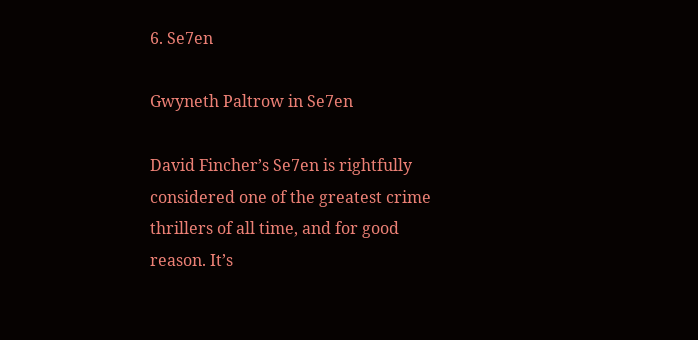6. Se7en

Gwyneth Paltrow in Se7en

David Fincher’s Se7en is rightfully considered one of the greatest crime thrillers of all time, and for good reason. It’s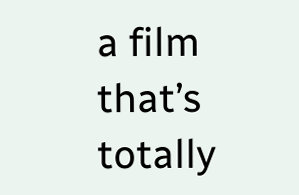a film that’s totally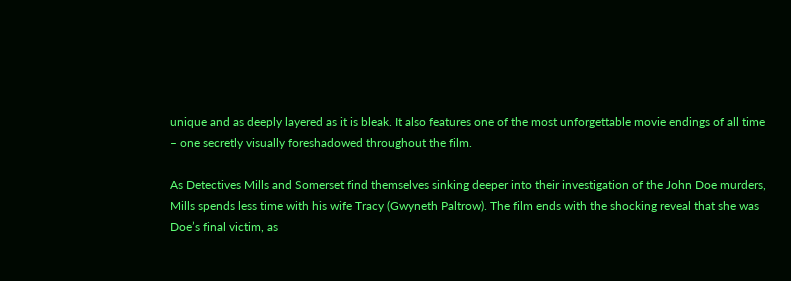unique and as deeply layered as it is bleak. It also features one of the most unforgettable movie endings of all time – one secretly visually foreshadowed throughout the film.

As Detectives Mills and Somerset find themselves sinking deeper into their investigation of the John Doe murders, Mills spends less time with his wife Tracy (Gwyneth Paltrow). The film ends with the shocking reveal that she was Doe’s final victim, as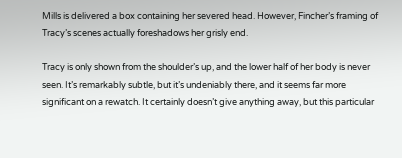Mills is delivered a box containing her severed head. However, Fincher’s framing of Tracy’s scenes actually foreshadows her grisly end.

Tracy is only shown from the shoulder’s up, and the lower half of her body is never seen. It’s remarkably subtle, but it’s undeniably there, and it seems far more significant on a rewatch. It certainly doesn’t give anything away, but this particular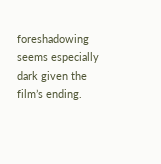foreshadowing seems especially dark given the film’s ending.